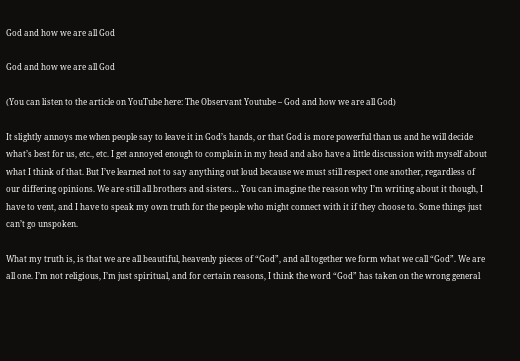God and how we are all God

God and how we are all God

(You can listen to the article on YouTube here: The Observant Youtube – God and how we are all God)

It slightly annoys me when people say to leave it in God’s hands, or that God is more powerful than us and he will decide what’s best for us, etc., etc. I get annoyed enough to complain in my head and also have a little discussion with myself about what I think of that. But I’ve learned not to say anything out loud because we must still respect one another, regardless of our differing opinions. We are still all brothers and sisters… You can imagine the reason why I’m writing about it though, I have to vent, and I have to speak my own truth for the people who might connect with it if they choose to. Some things just can’t go unspoken.

What my truth is, is that we are all beautiful, heavenly pieces of “God”, and all together we form what we call “God”. We are all one. I’m not religious, I’m just spiritual, and for certain reasons, I think the word “God” has taken on the wrong general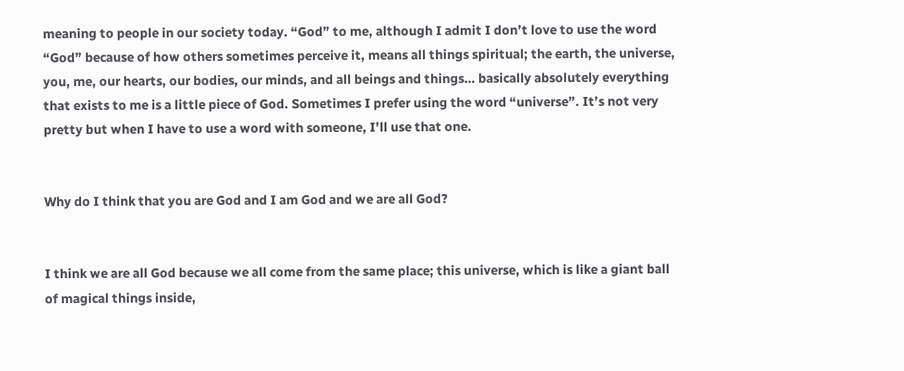meaning to people in our society today. “God” to me, although I admit I don’t love to use the word “God” because of how others sometimes perceive it, means all things spiritual; the earth, the universe, you, me, our hearts, our bodies, our minds, and all beings and things… basically absolutely everything that exists to me is a little piece of God. Sometimes I prefer using the word “universe”. It’s not very pretty but when I have to use a word with someone, I’ll use that one.


Why do I think that you are God and I am God and we are all God?


I think we are all God because we all come from the same place; this universe, which is like a giant ball of magical things inside,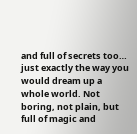and full of secrets too… just exactly the way you would dream up a whole world. Not boring, not plain, but full of magic and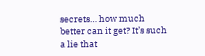secrets… how much better can it get? It’s such a lie that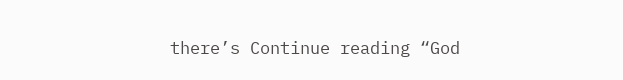there’s Continue reading “God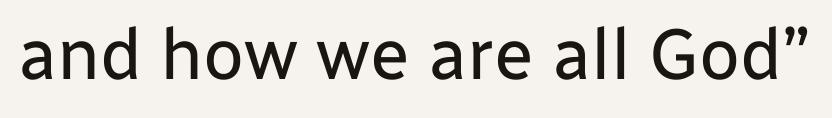and how we are all God”